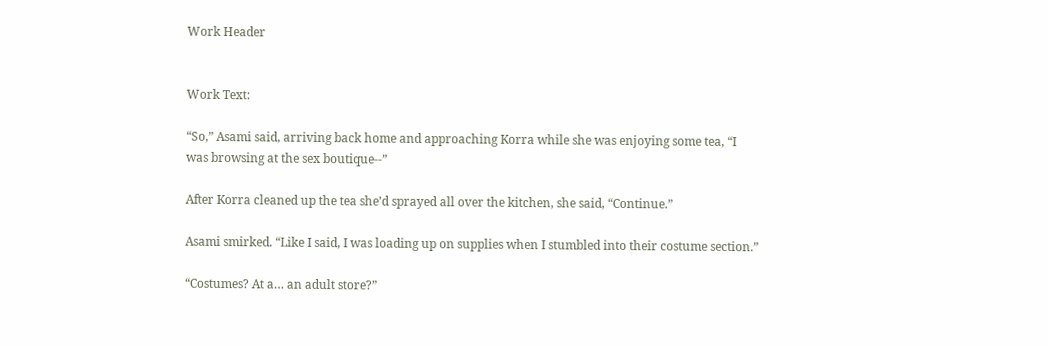Work Header


Work Text:

“So,” Asami said, arriving back home and approaching Korra while she was enjoying some tea, “I was browsing at the sex boutique--”

After Korra cleaned up the tea she’d sprayed all over the kitchen, she said, “Continue.”

Asami smirked. “Like I said, I was loading up on supplies when I stumbled into their costume section.”

“Costumes? At a… an adult store?”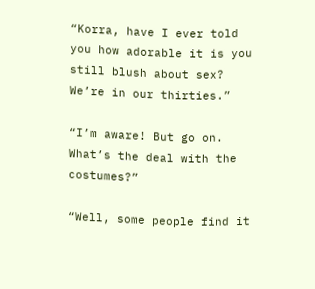“Korra, have I ever told you how adorable it is you still blush about sex? We’re in our thirties.”

“I’m aware! But go on. What’s the deal with the costumes?”

“Well, some people find it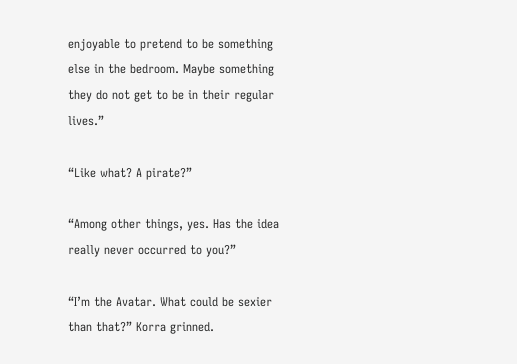enjoyable to pretend to be something else in the bedroom. Maybe something they do not get to be in their regular lives.”

“Like what? A pirate?”

“Among other things, yes. Has the idea really never occurred to you?”

“I’m the Avatar. What could be sexier than that?” Korra grinned.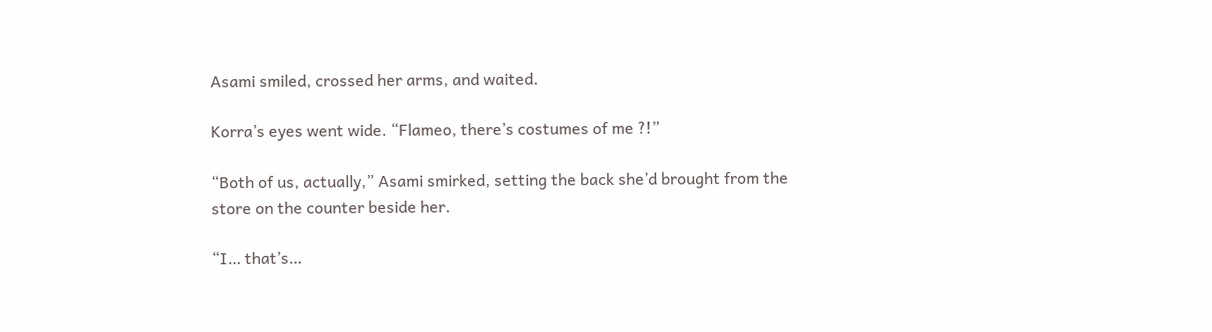Asami smiled, crossed her arms, and waited.

Korra’s eyes went wide. “Flameo, there’s costumes of me ?!”

“Both of us, actually,” Asami smirked, setting the back she’d brought from the store on the counter beside her.

“I… that’s…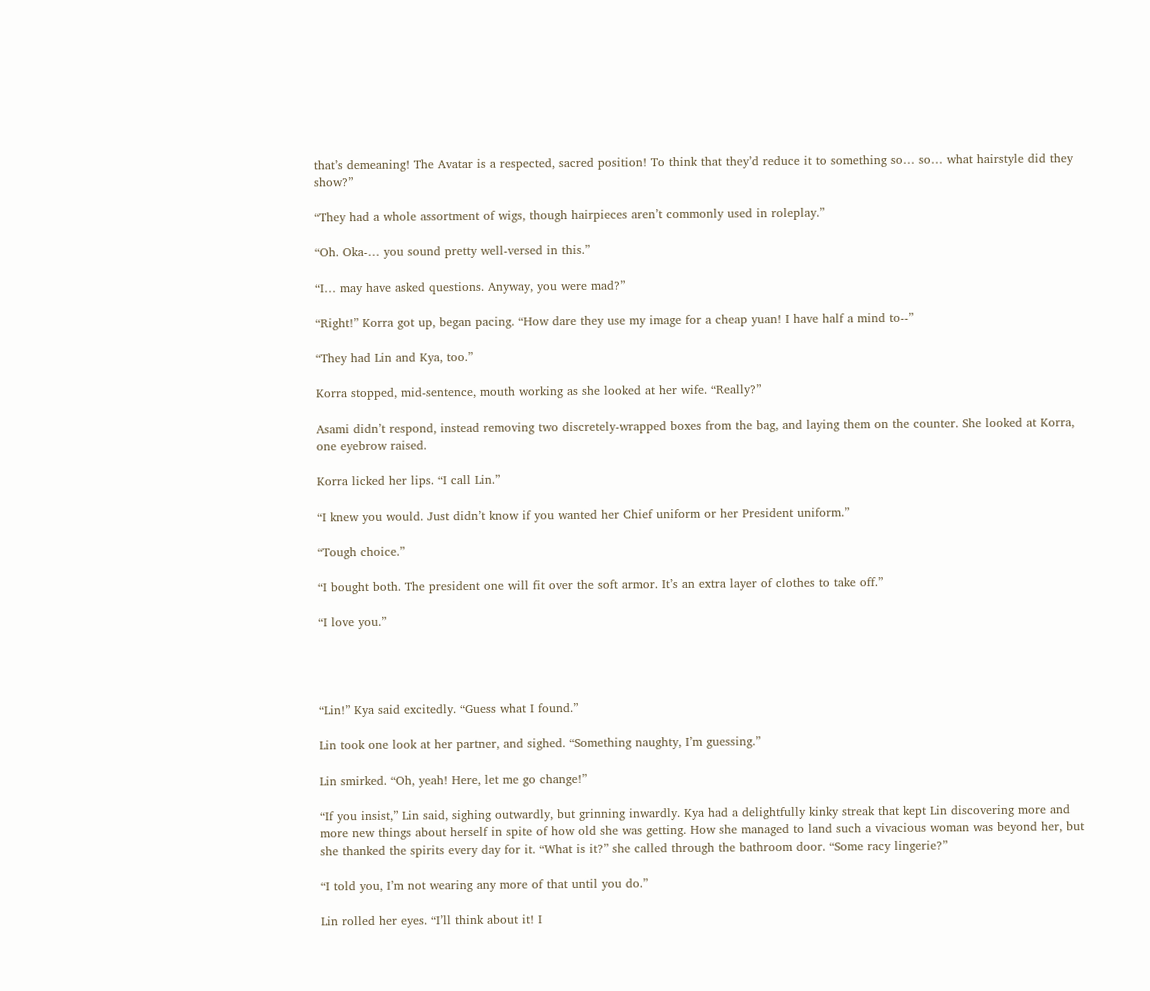that’s demeaning! The Avatar is a respected, sacred position! To think that they’d reduce it to something so… so… what hairstyle did they show?”

“They had a whole assortment of wigs, though hairpieces aren’t commonly used in roleplay.”

“Oh. Oka-… you sound pretty well-versed in this.”

“I… may have asked questions. Anyway, you were mad?”

“Right!” Korra got up, began pacing. “How dare they use my image for a cheap yuan! I have half a mind to--”

“They had Lin and Kya, too.”

Korra stopped, mid-sentence, mouth working as she looked at her wife. “Really?”

Asami didn’t respond, instead removing two discretely-wrapped boxes from the bag, and laying them on the counter. She looked at Korra, one eyebrow raised.

Korra licked her lips. “I call Lin.”

“I knew you would. Just didn’t know if you wanted her Chief uniform or her President uniform.”

“Tough choice.”

“I bought both. The president one will fit over the soft armor. It’s an extra layer of clothes to take off.”

“I love you.”




“Lin!” Kya said excitedly. “Guess what I found.”

Lin took one look at her partner, and sighed. “Something naughty, I’m guessing.”

Lin smirked. “Oh, yeah! Here, let me go change!”

“If you insist,” Lin said, sighing outwardly, but grinning inwardly. Kya had a delightfully kinky streak that kept Lin discovering more and more new things about herself in spite of how old she was getting. How she managed to land such a vivacious woman was beyond her, but she thanked the spirits every day for it. “What is it?” she called through the bathroom door. “Some racy lingerie?”

“I told you, I’m not wearing any more of that until you do.”

Lin rolled her eyes. “I’ll think about it! I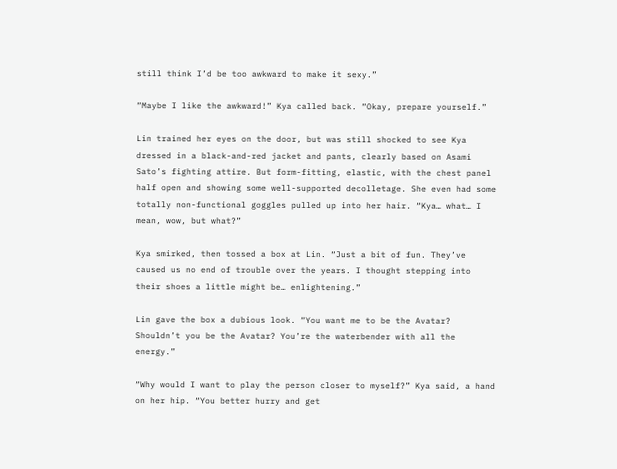still think I’d be too awkward to make it sexy.”

“Maybe I like the awkward!” Kya called back. “Okay, prepare yourself.”

Lin trained her eyes on the door, but was still shocked to see Kya dressed in a black-and-red jacket and pants, clearly based on Asami Sato’s fighting attire. But form-fitting, elastic, with the chest panel half open and showing some well-supported decolletage. She even had some totally non-functional goggles pulled up into her hair. “Kya… what… I mean, wow, but what?”

Kya smirked, then tossed a box at Lin. “Just a bit of fun. They’ve caused us no end of trouble over the years. I thought stepping into their shoes a little might be… enlightening.”

Lin gave the box a dubious look. “You want me to be the Avatar? Shouldn’t you be the Avatar? You’re the waterbender with all the energy.”

“Why would I want to play the person closer to myself?” Kya said, a hand on her hip. “You better hurry and get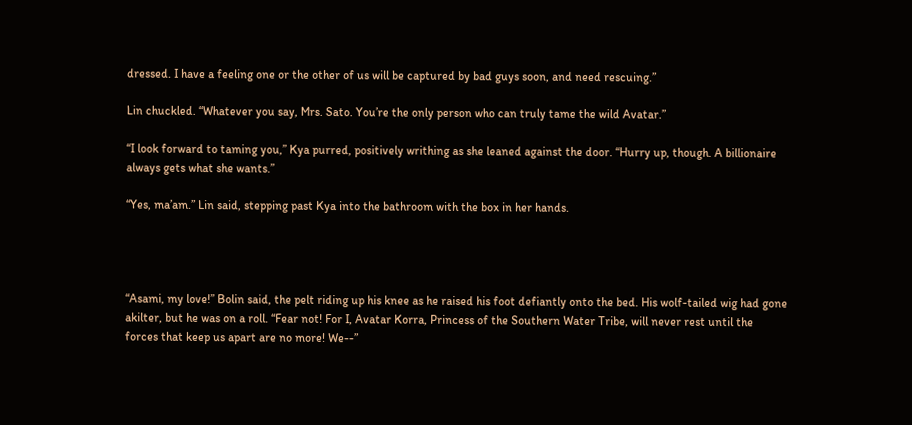dressed. I have a feeling one or the other of us will be captured by bad guys soon, and need rescuing.”

Lin chuckled. “Whatever you say, Mrs. Sato. You’re the only person who can truly tame the wild Avatar.”

“I look forward to taming you,” Kya purred, positively writhing as she leaned against the door. “Hurry up, though. A billionaire always gets what she wants.”

“Yes, ma’am.” Lin said, stepping past Kya into the bathroom with the box in her hands.




“Asami, my love!” Bolin said, the pelt riding up his knee as he raised his foot defiantly onto the bed. His wolf-tailed wig had gone akilter, but he was on a roll. “Fear not! For I, Avatar Korra, Princess of the Southern Water Tribe, will never rest until the forces that keep us apart are no more! We--”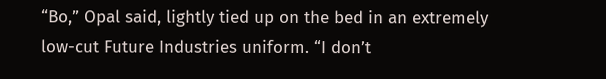“Bo,” Opal said, lightly tied up on the bed in an extremely low-cut Future Industries uniform. “I don’t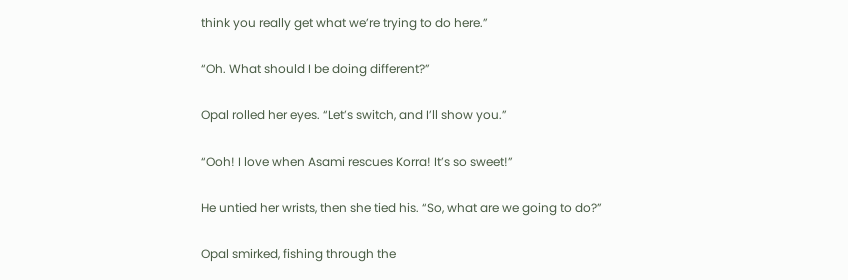think you really get what we’re trying to do here.”

“Oh. What should I be doing different?”

Opal rolled her eyes. “Let’s switch, and I’ll show you.”

“Ooh! I love when Asami rescues Korra! It’s so sweet!”

He untied her wrists, then she tied his. “So, what are we going to do?”

Opal smirked, fishing through the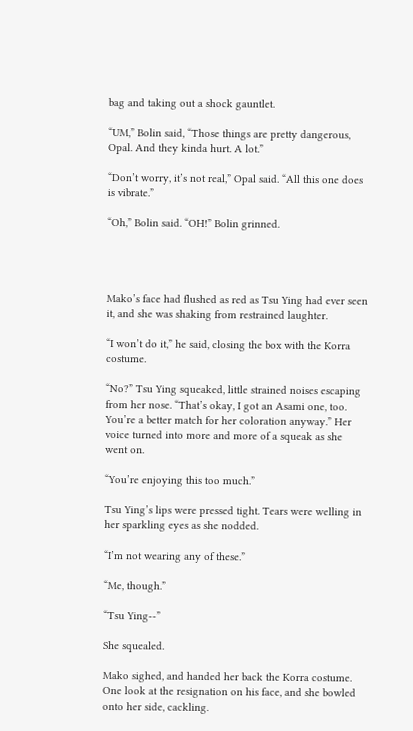bag and taking out a shock gauntlet.

“UM,” Bolin said, “Those things are pretty dangerous, Opal. And they kinda hurt. A lot.”

“Don’t worry, it’s not real,” Opal said. “All this one does is vibrate.”

“Oh,” Bolin said. “OH!” Bolin grinned.




Mako’s face had flushed as red as Tsu Ying had ever seen it, and she was shaking from restrained laughter.

“I won’t do it,” he said, closing the box with the Korra costume.

“No?” Tsu Ying squeaked, little strained noises escaping from her nose. “That’s okay, I got an Asami one, too. You’re a better match for her coloration anyway.” Her voice turned into more and more of a squeak as she went on.

“You’re enjoying this too much.”

Tsu Ying’s lips were pressed tight. Tears were welling in her sparkling eyes as she nodded.

“I’m not wearing any of these.”

“Me, though.”

“Tsu Ying--”

She squealed.

Mako sighed, and handed her back the Korra costume. One look at the resignation on his face, and she bowled onto her side, cackling.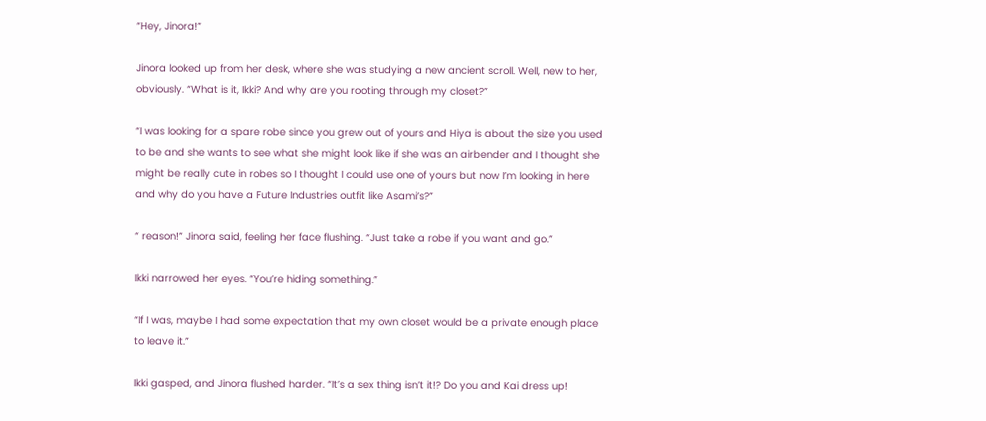“Hey, Jinora!”

Jinora looked up from her desk, where she was studying a new ancient scroll. Well, new to her, obviously. “What is it, Ikki? And why are you rooting through my closet?”

“I was looking for a spare robe since you grew out of yours and Hiya is about the size you used to be and she wants to see what she might look like if she was an airbender and I thought she might be really cute in robes so I thought I could use one of yours but now I’m looking in here and why do you have a Future Industries outfit like Asami’s?”

“ reason!” Jinora said, feeling her face flushing. “Just take a robe if you want and go.”

Ikki narrowed her eyes. “You’re hiding something.”

“If I was, maybe I had some expectation that my own closet would be a private enough place to leave it.”

Ikki gasped, and Jinora flushed harder. “It’s a sex thing isn’t it!? Do you and Kai dress up!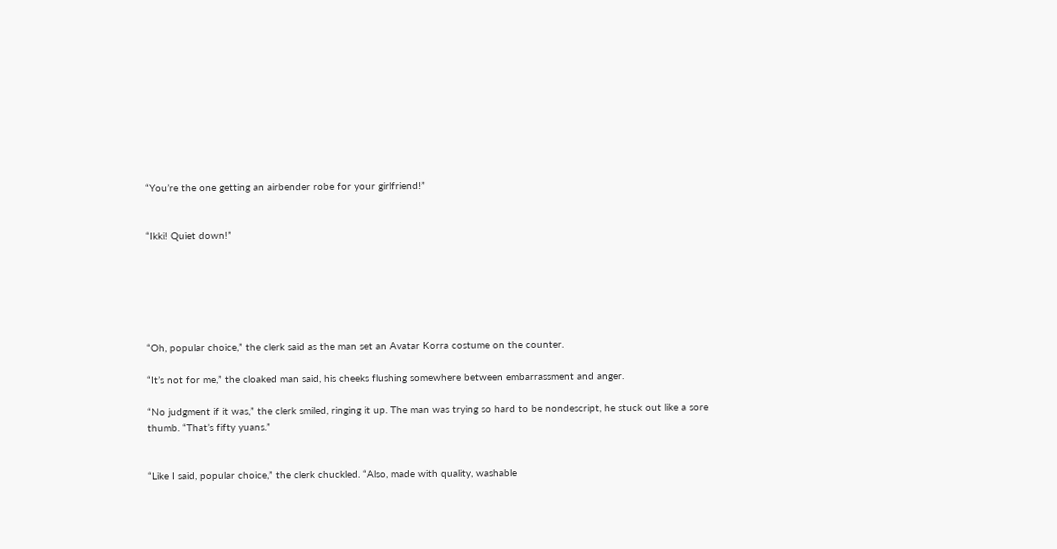“You’re the one getting an airbender robe for your girlfriend!”


“Ikki! Quiet down!”






“Oh, popular choice,” the clerk said as the man set an Avatar Korra costume on the counter.

“It’s not for me,” the cloaked man said, his cheeks flushing somewhere between embarrassment and anger.

“No judgment if it was,” the clerk smiled, ringing it up. The man was trying so hard to be nondescript, he stuck out like a sore thumb. “That’s fifty yuans.”


“Like I said, popular choice,” the clerk chuckled. “Also, made with quality, washable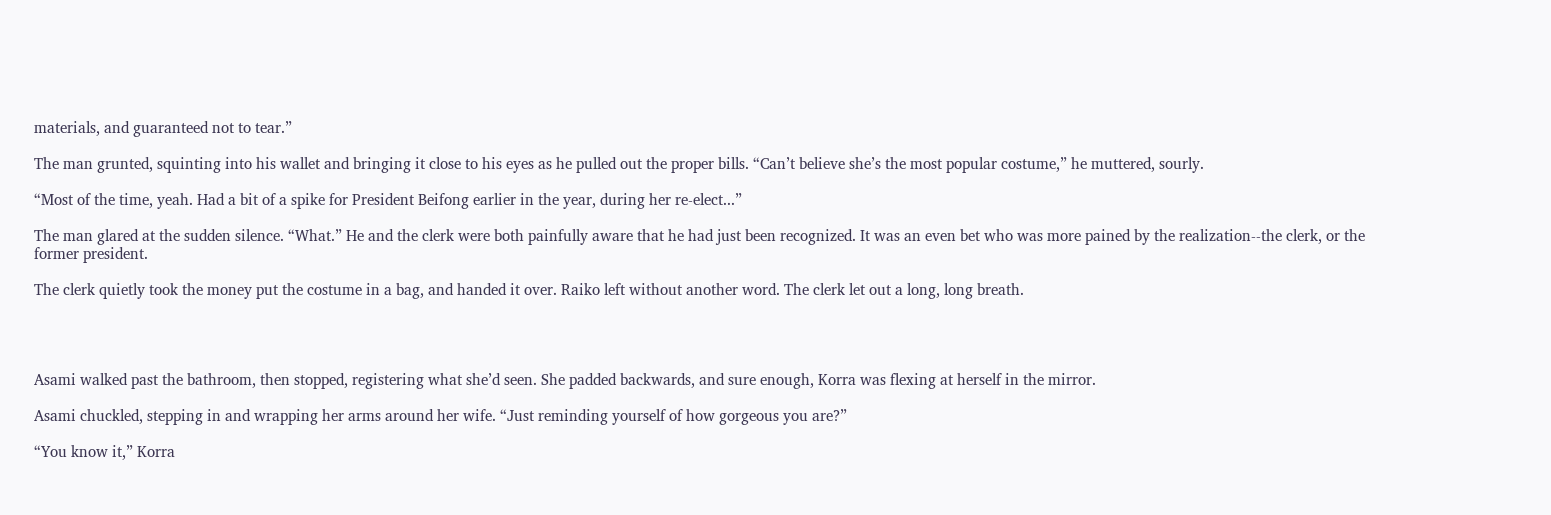materials, and guaranteed not to tear.”

The man grunted, squinting into his wallet and bringing it close to his eyes as he pulled out the proper bills. “Can’t believe she’s the most popular costume,” he muttered, sourly.

“Most of the time, yeah. Had a bit of a spike for President Beifong earlier in the year, during her re-elect...”

The man glared at the sudden silence. “What.” He and the clerk were both painfully aware that he had just been recognized. It was an even bet who was more pained by the realization--the clerk, or the former president.

The clerk quietly took the money put the costume in a bag, and handed it over. Raiko left without another word. The clerk let out a long, long breath.




Asami walked past the bathroom, then stopped, registering what she’d seen. She padded backwards, and sure enough, Korra was flexing at herself in the mirror.

Asami chuckled, stepping in and wrapping her arms around her wife. “Just reminding yourself of how gorgeous you are?”

“You know it,” Korra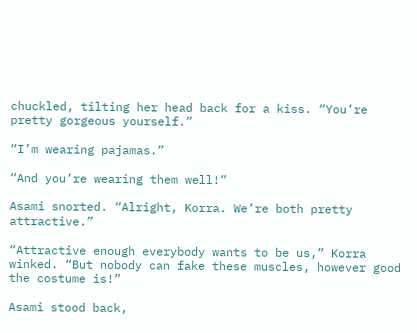chuckled, tilting her head back for a kiss. “You’re pretty gorgeous yourself.”

“I’m wearing pajamas.”

“And you’re wearing them well!”

Asami snorted. “Alright, Korra. We’re both pretty attractive.”

“Attractive enough everybody wants to be us,” Korra winked. “But nobody can fake these muscles, however good the costume is!”

Asami stood back,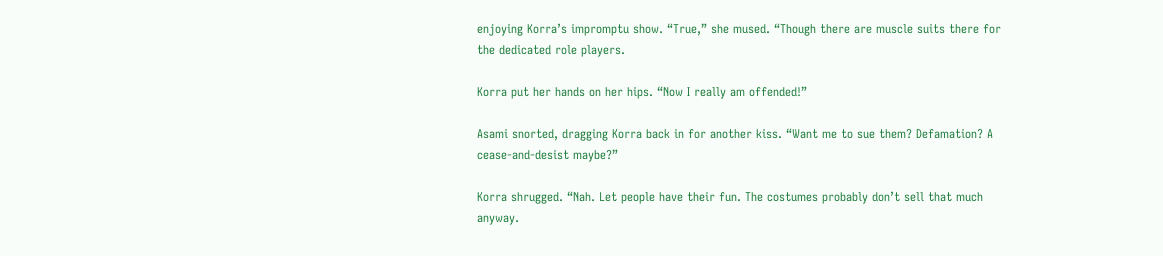enjoying Korra’s impromptu show. “True,” she mused. “Though there are muscle suits there for the dedicated role players.

Korra put her hands on her hips. “Now I really am offended!”

Asami snorted, dragging Korra back in for another kiss. “Want me to sue them? Defamation? A cease-and-desist maybe?”

Korra shrugged. “Nah. Let people have their fun. The costumes probably don’t sell that much anyway.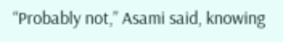“Probably not,” Asami said, knowing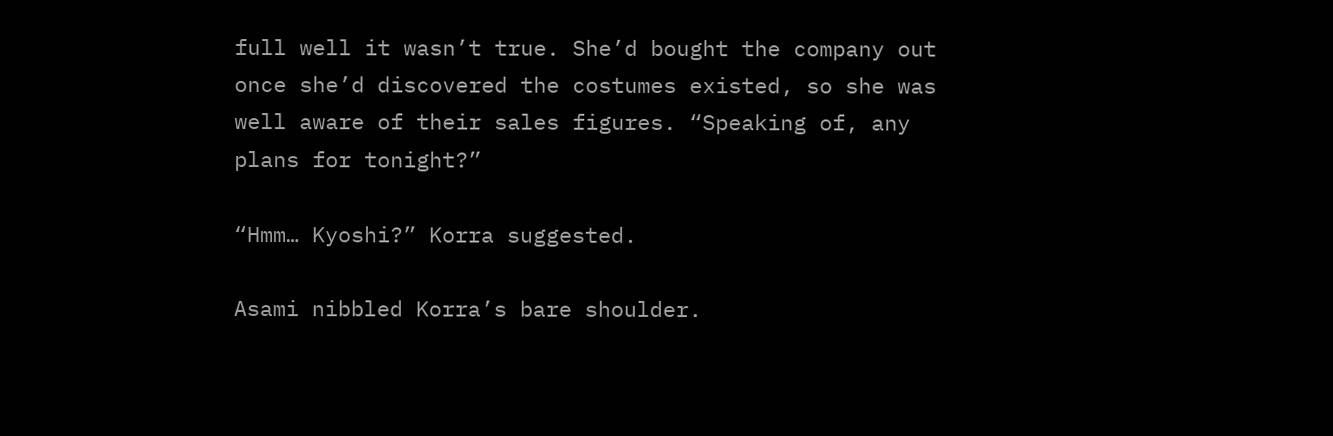full well it wasn’t true. She’d bought the company out once she’d discovered the costumes existed, so she was well aware of their sales figures. “Speaking of, any plans for tonight?”

“Hmm… Kyoshi?” Korra suggested.

Asami nibbled Korra’s bare shoulder.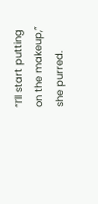“I’ll start putting on the makeup,” she purred.